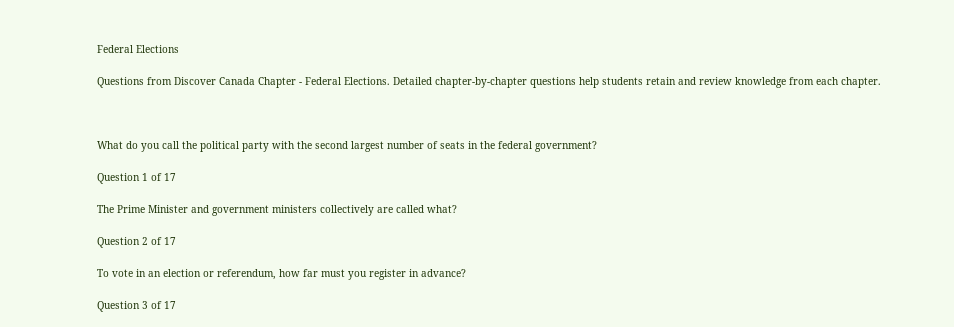Federal Elections

Questions from Discover Canada Chapter - Federal Elections. Detailed chapter-by-chapter questions help students retain and review knowledge from each chapter.



What do you call the political party with the second largest number of seats in the federal government?

Question 1 of 17

The Prime Minister and government ministers collectively are called what?

Question 2 of 17

To vote in an election or referendum, how far must you register in advance?

Question 3 of 17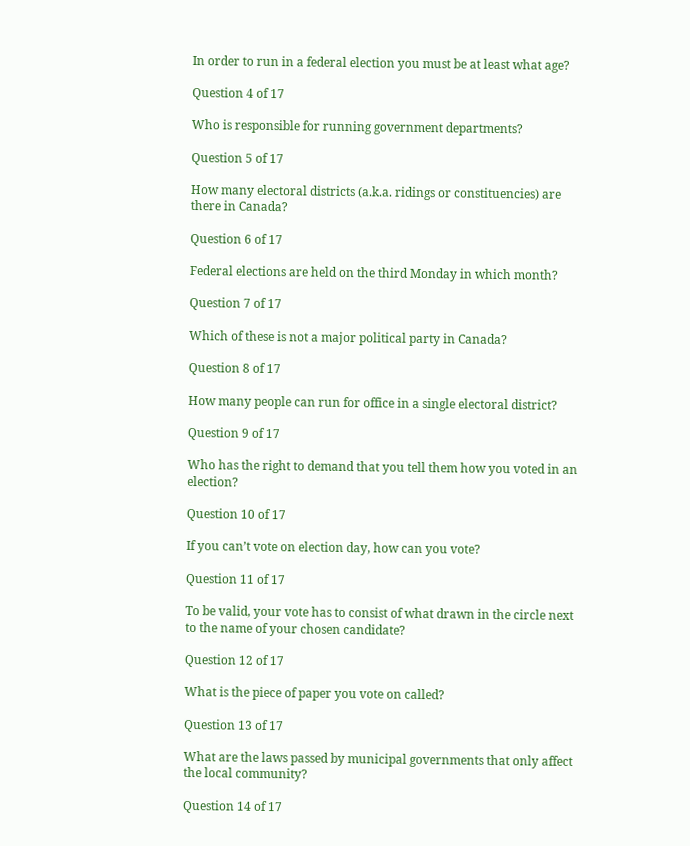In order to run in a federal election you must be at least what age?

Question 4 of 17

Who is responsible for running government departments?

Question 5 of 17

How many electoral districts (a.k.a. ridings or constituencies) are there in Canada?

Question 6 of 17

Federal elections are held on the third Monday in which month?

Question 7 of 17

Which of these is not a major political party in Canada?

Question 8 of 17

How many people can run for office in a single electoral district?

Question 9 of 17

Who has the right to demand that you tell them how you voted in an election?

Question 10 of 17

If you can’t vote on election day, how can you vote?

Question 11 of 17

To be valid, your vote has to consist of what drawn in the circle next to the name of your chosen candidate?

Question 12 of 17

What is the piece of paper you vote on called?

Question 13 of 17

What are the laws passed by municipal governments that only affect the local community?

Question 14 of 17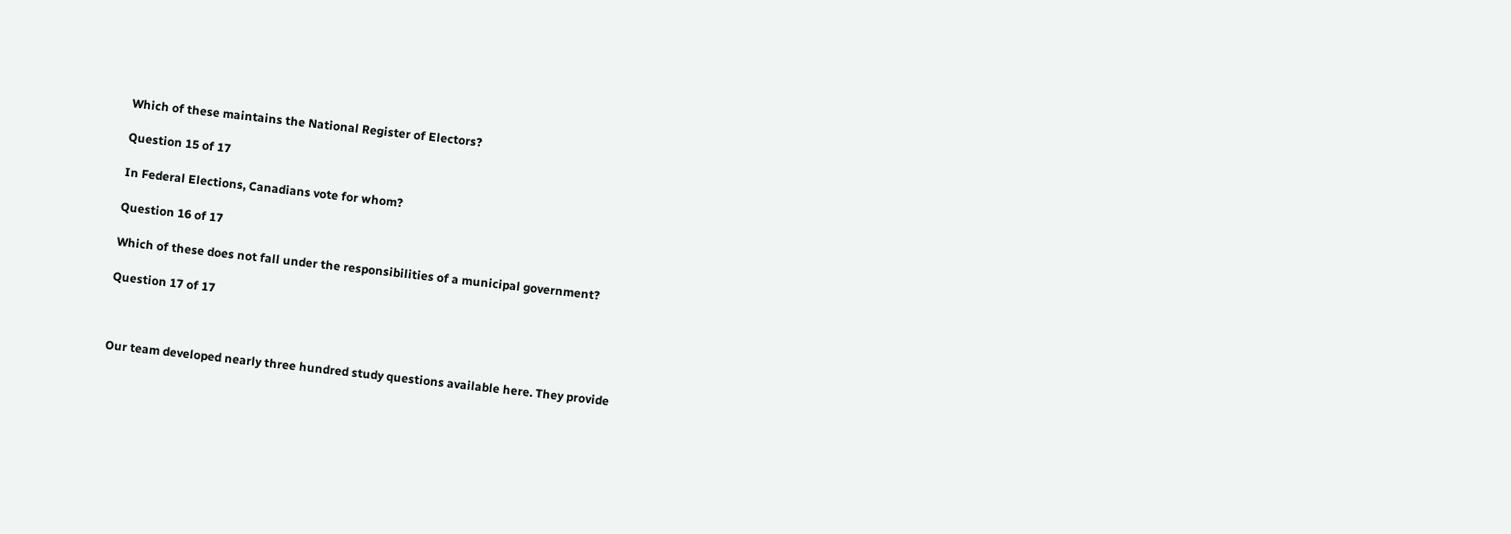Which of these maintains the National Register of Electors?

Question 15 of 17

In Federal Elections, Canadians vote for whom?

Question 16 of 17

Which of these does not fall under the responsibilities of a municipal government?

Question 17 of 17



Our team developed nearly three hundred study questions available here. They provide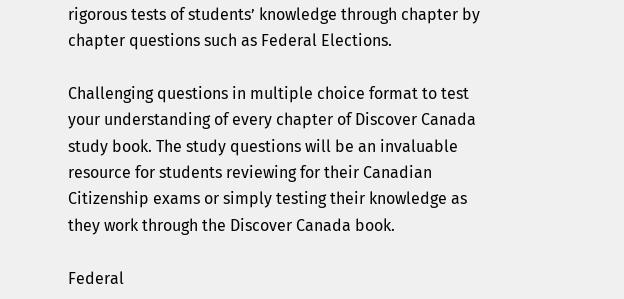rigorous tests of students’ knowledge through chapter by chapter questions such as Federal Elections.

Challenging questions in multiple choice format to test your understanding of every chapter of Discover Canada study book. The study questions will be an invaluable resource for students reviewing for their Canadian Citizenship exams or simply testing their knowledge as they work through the Discover Canada book.

Federal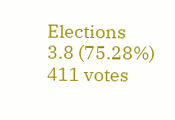Elections
3.8 (75.28%) 411 votes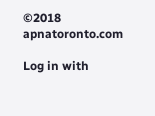©2018 apnatoronto.com

Log in with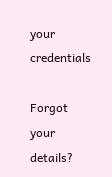your credentials

Forgot your details?